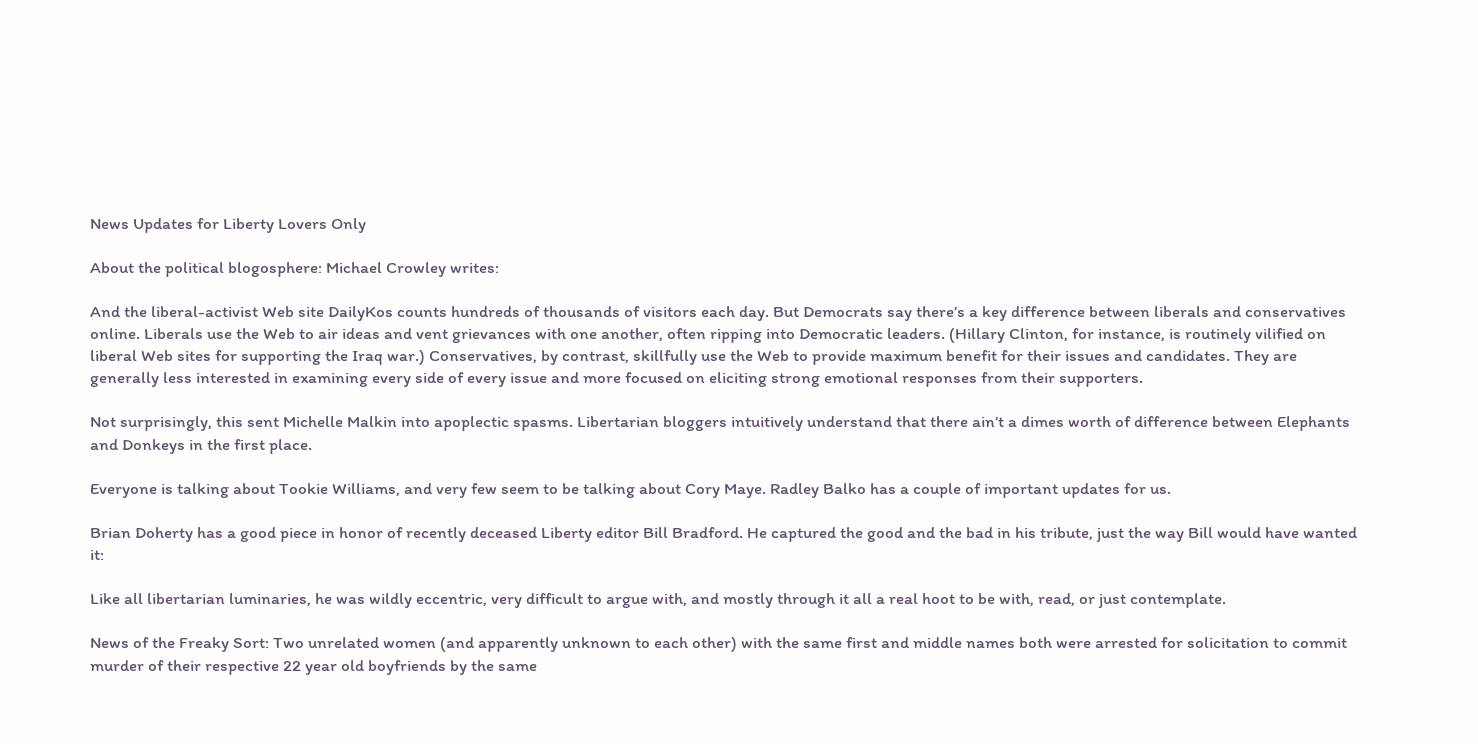News Updates for Liberty Lovers Only

About the political blogosphere: Michael Crowley writes:

And the liberal-activist Web site DailyKos counts hundreds of thousands of visitors each day. But Democrats say there’s a key difference between liberals and conservatives online. Liberals use the Web to air ideas and vent grievances with one another, often ripping into Democratic leaders. (Hillary Clinton, for instance, is routinely vilified on liberal Web sites for supporting the Iraq war.) Conservatives, by contrast, skillfully use the Web to provide maximum benefit for their issues and candidates. They are generally less interested in examining every side of every issue and more focused on eliciting strong emotional responses from their supporters.

Not surprisingly, this sent Michelle Malkin into apoplectic spasms. Libertarian bloggers intuitively understand that there ain’t a dimes worth of difference between Elephants and Donkeys in the first place.

Everyone is talking about Tookie Williams, and very few seem to be talking about Cory Maye. Radley Balko has a couple of important updates for us.

Brian Doherty has a good piece in honor of recently deceased Liberty editor Bill Bradford. He captured the good and the bad in his tribute, just the way Bill would have wanted it:

Like all libertarian luminaries, he was wildly eccentric, very difficult to argue with, and mostly through it all a real hoot to be with, read, or just contemplate.

News of the Freaky Sort: Two unrelated women (and apparently unknown to each other) with the same first and middle names both were arrested for solicitation to commit murder of their respective 22 year old boyfriends by the same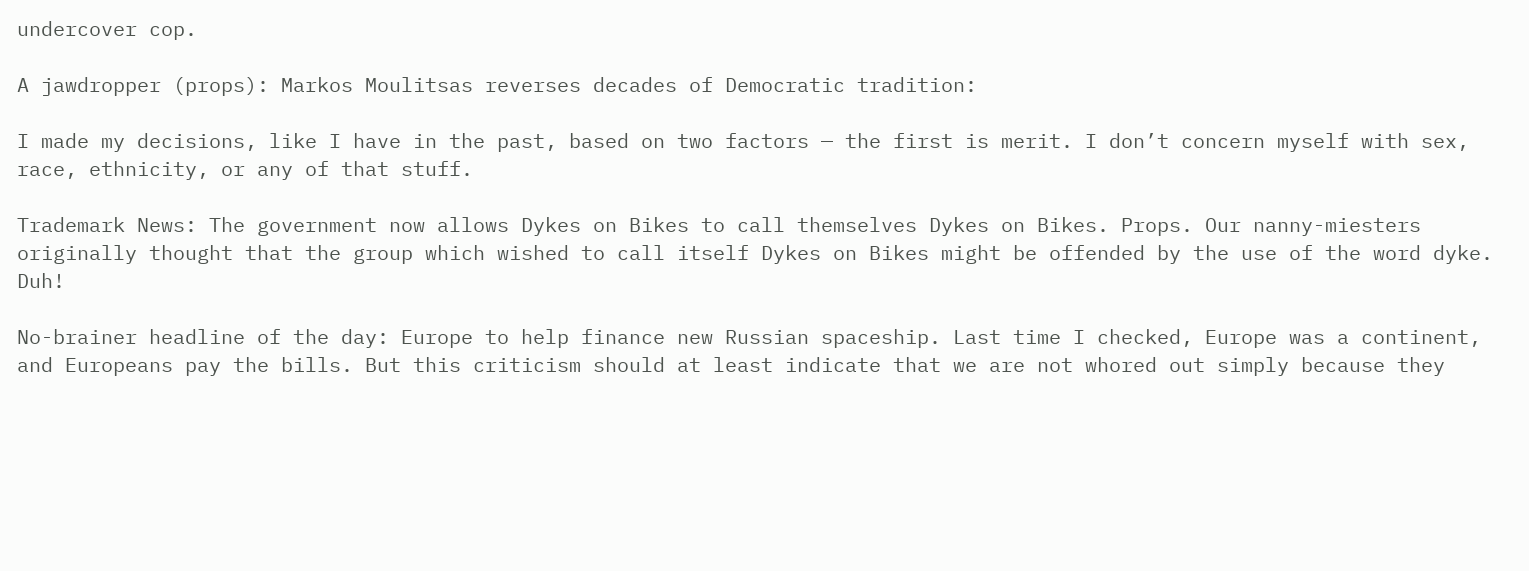undercover cop.

A jawdropper (props): Markos Moulitsas reverses decades of Democratic tradition:

I made my decisions, like I have in the past, based on two factors — the first is merit. I don’t concern myself with sex, race, ethnicity, or any of that stuff.

Trademark News: The government now allows Dykes on Bikes to call themselves Dykes on Bikes. Props. Our nanny-miesters originally thought that the group which wished to call itself Dykes on Bikes might be offended by the use of the word dyke. Duh!

No-brainer headline of the day: Europe to help finance new Russian spaceship. Last time I checked, Europe was a continent, and Europeans pay the bills. But this criticism should at least indicate that we are not whored out simply because they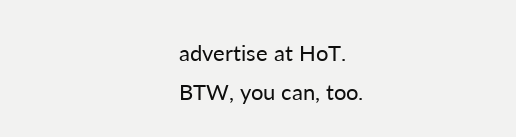advertise at HoT. BTW, you can, too.